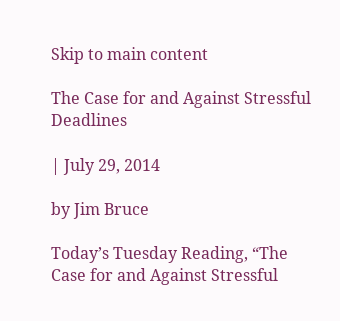Skip to main content

The Case for and Against Stressful Deadlines

| July 29, 2014

by Jim Bruce

Today’s Tuesday Reading, “The Case for and Against Stressful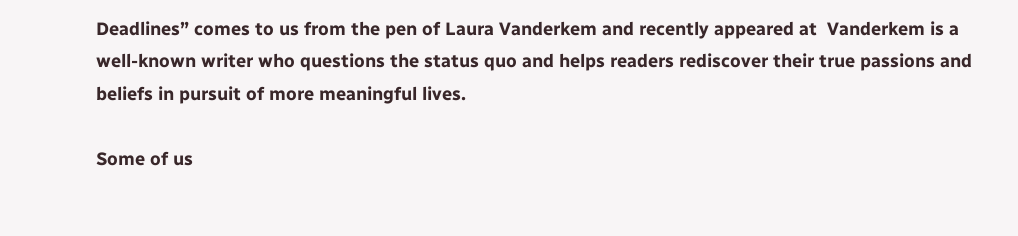Deadlines” comes to us from the pen of Laura Vanderkem and recently appeared at  Vanderkem is a well-known writer who questions the status quo and helps readers rediscover their true passions and beliefs in pursuit of more meaningful lives.

Some of us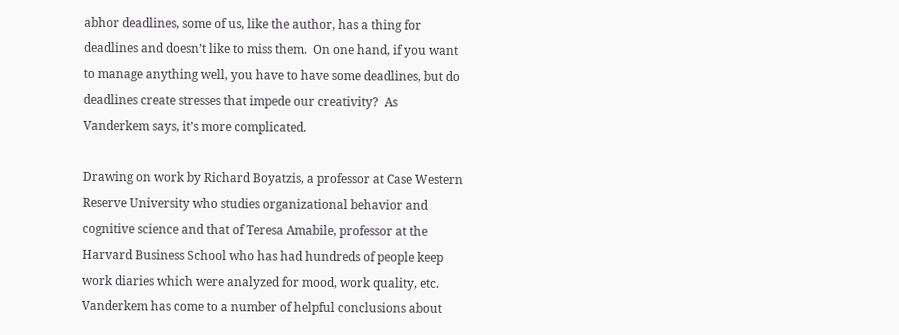abhor deadlines, some of us, like the author, has a thing for deadlines and doesn’t like to miss them.  On one hand, if you want to manage anything well, you have to have some deadlines, but do deadlines create stresses that impede our creativity?  As Vanderkem says, it’s more complicated.

Drawing on work by Richard Boyatzis, a professor at Case Western Reserve University who studies organizational behavior and cognitive science and that of Teresa Amabile, professor at the Harvard Business School who has had hundreds of people keep work diaries which were analyzed for mood, work quality, etc. Vanderkem has come to a number of helpful conclusions about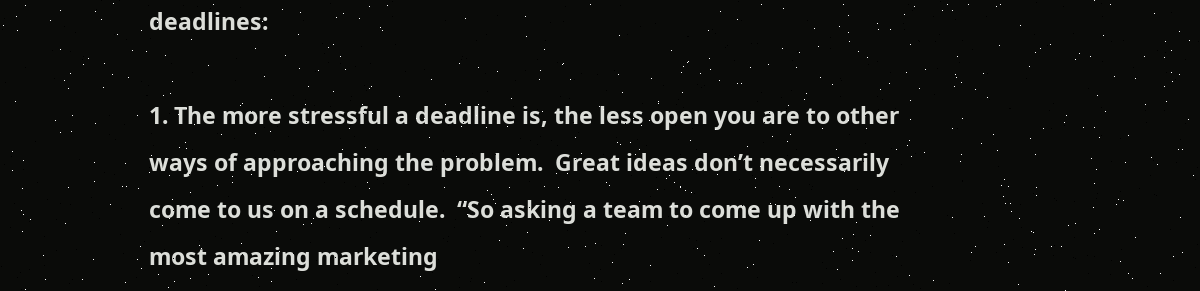deadlines:

1. The more stressful a deadline is, the less open you are to other ways of approaching the problem.  Great ideas don’t necessarily come to us on a schedule.  “So asking a team to come up with the most amazing marketing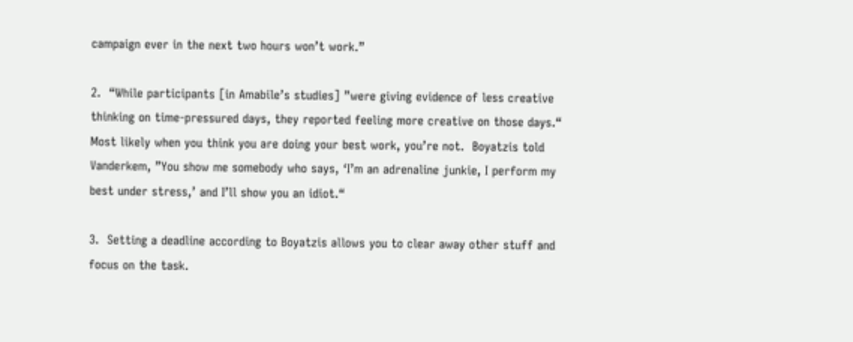campaign ever in the next two hours won’t work.”

2.  “While participants [in Amabile’s studies] ”were giving evidence of less creative thinking on time-pressured days, they reported feeling more creative on those days.“  Most likely when you think you are doing your best work, you’re not.  Boyatzis told Vanderkem, ”You show me somebody who says, ‘I’m an adrenaline junkie, I perform my best under stress,’ and I’ll show you an idiot.“

3.  Setting a deadline according to Boyatzis allows you to clear away other stuff and focus on the task.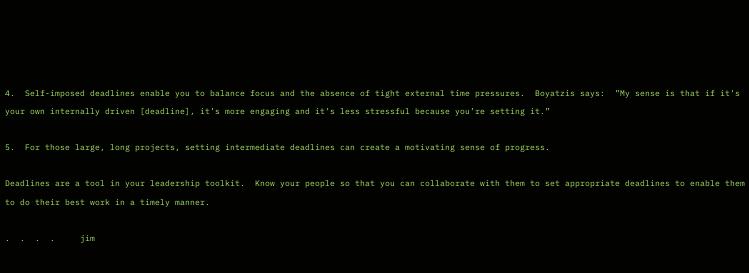4.  Self-imposed deadlines enable you to balance focus and the absence of tight external time pressures.  Boyatzis says:  ”My sense is that if it’s your own internally driven [deadline], it’s more engaging and it’s less stressful because you’re setting it.”

5.  For those large, long projects, setting intermediate deadlines can create a motivating sense of progress.

Deadlines are a tool in your leadership toolkit.  Know your people so that you can collaborate with them to set appropriate deadlines to enable them to do their best work in a timely manner.

.  .  .  .     jim